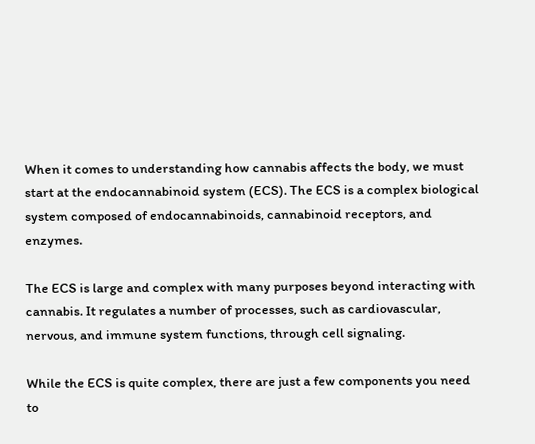When it comes to understanding how cannabis affects the body, we must start at the endocannabinoid system (ECS). The ECS is a complex biological system composed of endocannabinoids, cannabinoid receptors, and enzymes.

The ECS is large and complex with many purposes beyond interacting with cannabis. It regulates a number of processes, such as cardiovascular, nervous, and immune system functions, through cell signaling.

While the ECS is quite complex, there are just a few components you need to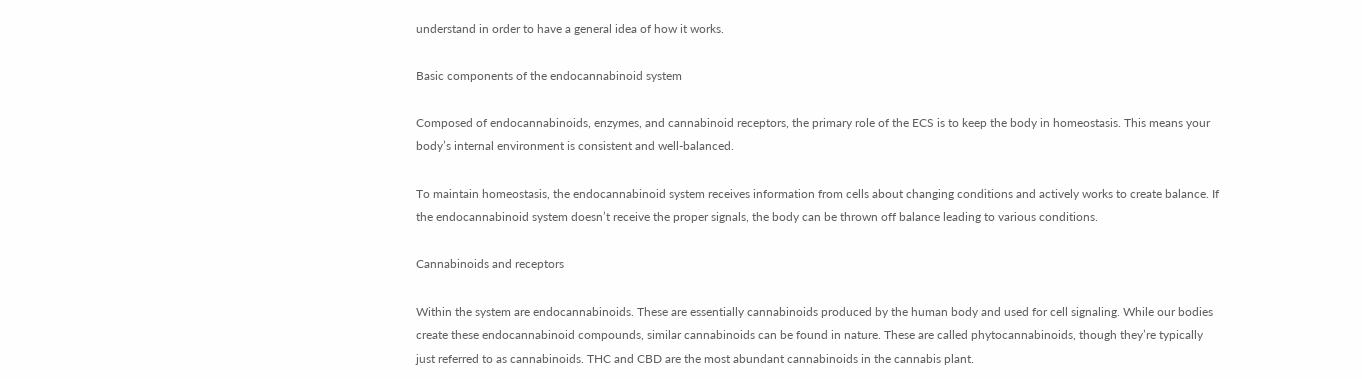understand in order to have a general idea of how it works.

Basic components of the endocannabinoid system

Composed of endocannabinoids, enzymes, and cannabinoid receptors, the primary role of the ECS is to keep the body in homeostasis. This means your body’s internal environment is consistent and well-balanced.

To maintain homeostasis, the endocannabinoid system receives information from cells about changing conditions and actively works to create balance. If the endocannabinoid system doesn’t receive the proper signals, the body can be thrown off balance leading to various conditions.

Cannabinoids and receptors

Within the system are endocannabinoids. These are essentially cannabinoids produced by the human body and used for cell signaling. While our bodies create these endocannabinoid compounds, similar cannabinoids can be found in nature. These are called phytocannabinoids, though they’re typically just referred to as cannabinoids. THC and CBD are the most abundant cannabinoids in the cannabis plant.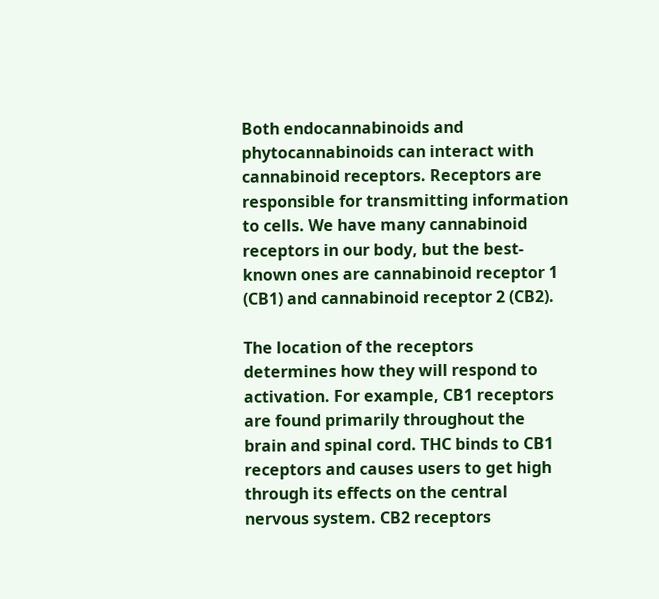Both endocannabinoids and phytocannabinoids can interact with cannabinoid receptors. Receptors are responsible for transmitting information to cells. We have many cannabinoid receptors in our body, but the best-known ones are cannabinoid receptor 1 (CB1) and cannabinoid receptor 2 (CB2).

The location of the receptors determines how they will respond to activation. For example, CB1 receptors are found primarily throughout the brain and spinal cord. THC binds to CB1 receptors and causes users to get high through its effects on the central nervous system. CB2 receptors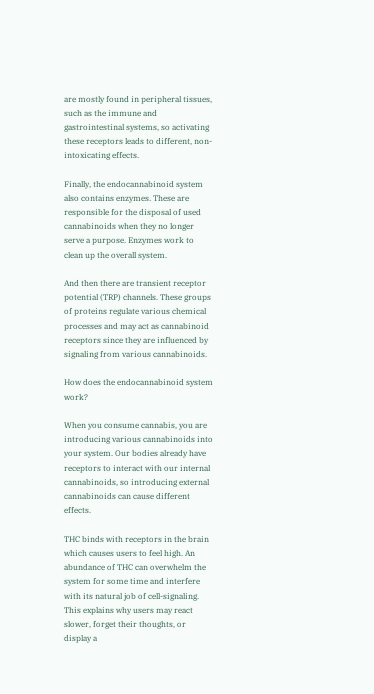are mostly found in peripheral tissues, such as the immune and gastrointestinal systems, so activating these receptors leads to different, non-intoxicating effects.

Finally, the endocannabinoid system also contains enzymes. These are responsible for the disposal of used cannabinoids when they no longer serve a purpose. Enzymes work to clean up the overall system.

And then there are transient receptor potential (TRP) channels. These groups of proteins regulate various chemical processes and may act as cannabinoid receptors since they are influenced by signaling from various cannabinoids.

How does the endocannabinoid system work?

When you consume cannabis, you are introducing various cannabinoids into your system. Our bodies already have receptors to interact with our internal cannabinoids, so introducing external cannabinoids can cause different effects.

THC binds with receptors in the brain which causes users to feel high. An abundance of THC can overwhelm the system for some time and interfere with its natural job of cell-signaling. This explains why users may react slower, forget their thoughts, or display a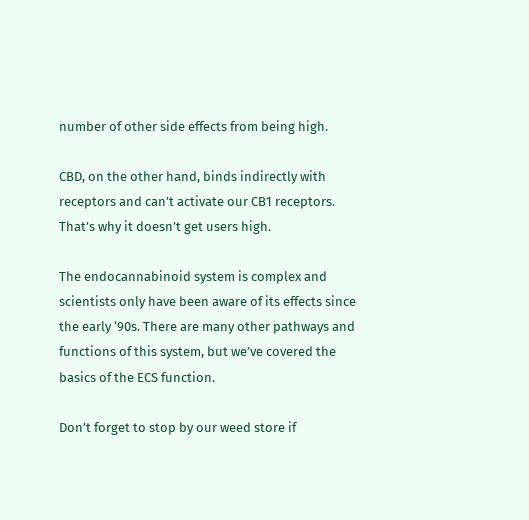number of other side effects from being high.

CBD, on the other hand, binds indirectly with receptors and can’t activate our CB1 receptors. That’s why it doesn’t get users high.

The endocannabinoid system is complex and scientists only have been aware of its effects since the early ‘90s. There are many other pathways and functions of this system, but we’ve covered the basics of the ECS function.

Don’t forget to stop by our weed store if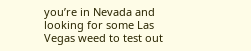you’re in Nevada and looking for some Las Vegas weed to test out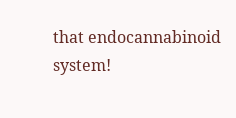that endocannabinoid system!